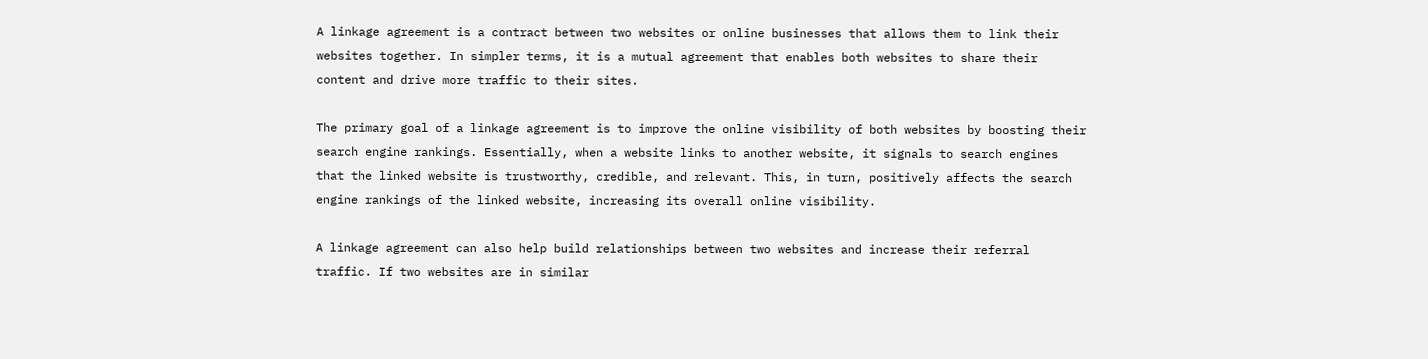A linkage agreement is a contract between two websites or online businesses that allows them to link their websites together. In simpler terms, it is a mutual agreement that enables both websites to share their content and drive more traffic to their sites.

The primary goal of a linkage agreement is to improve the online visibility of both websites by boosting their search engine rankings. Essentially, when a website links to another website, it signals to search engines that the linked website is trustworthy, credible, and relevant. This, in turn, positively affects the search engine rankings of the linked website, increasing its overall online visibility.

A linkage agreement can also help build relationships between two websites and increase their referral traffic. If two websites are in similar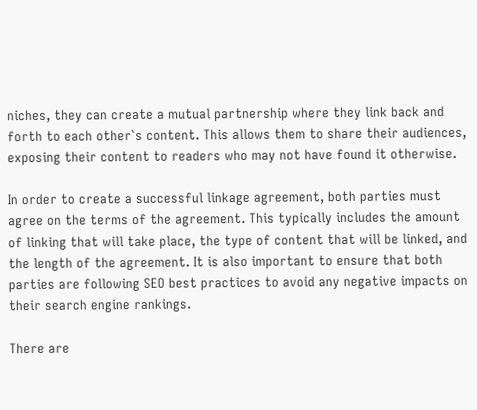niches, they can create a mutual partnership where they link back and forth to each other`s content. This allows them to share their audiences, exposing their content to readers who may not have found it otherwise.

In order to create a successful linkage agreement, both parties must agree on the terms of the agreement. This typically includes the amount of linking that will take place, the type of content that will be linked, and the length of the agreement. It is also important to ensure that both parties are following SEO best practices to avoid any negative impacts on their search engine rankings.

There are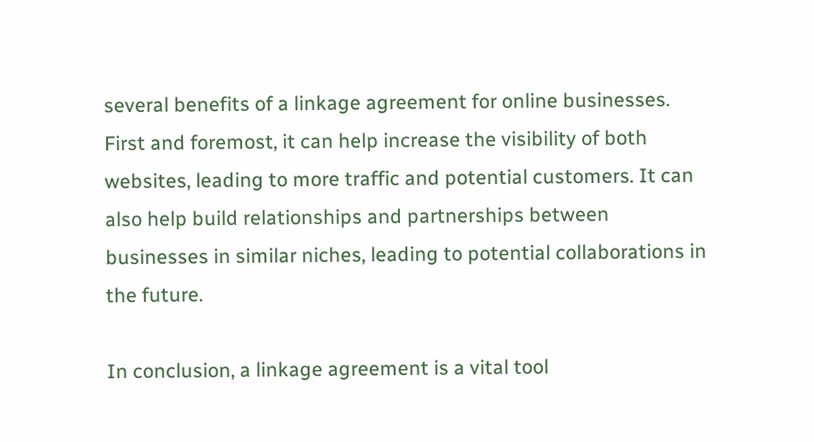several benefits of a linkage agreement for online businesses. First and foremost, it can help increase the visibility of both websites, leading to more traffic and potential customers. It can also help build relationships and partnerships between businesses in similar niches, leading to potential collaborations in the future.

In conclusion, a linkage agreement is a vital tool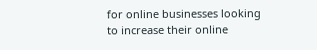for online businesses looking to increase their online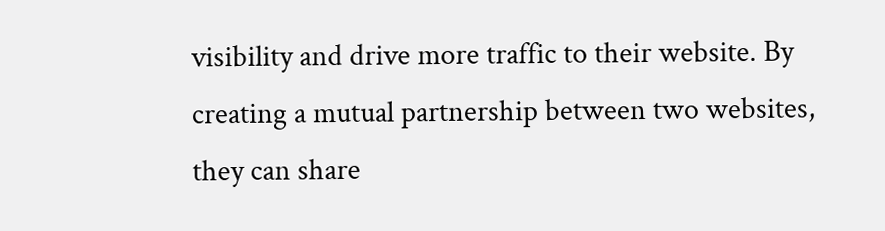visibility and drive more traffic to their website. By creating a mutual partnership between two websites, they can share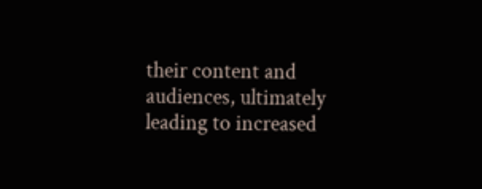their content and audiences, ultimately leading to increased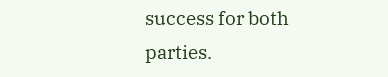success for both parties.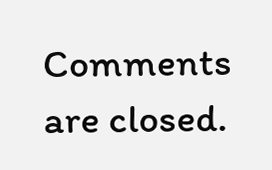Comments are closed.